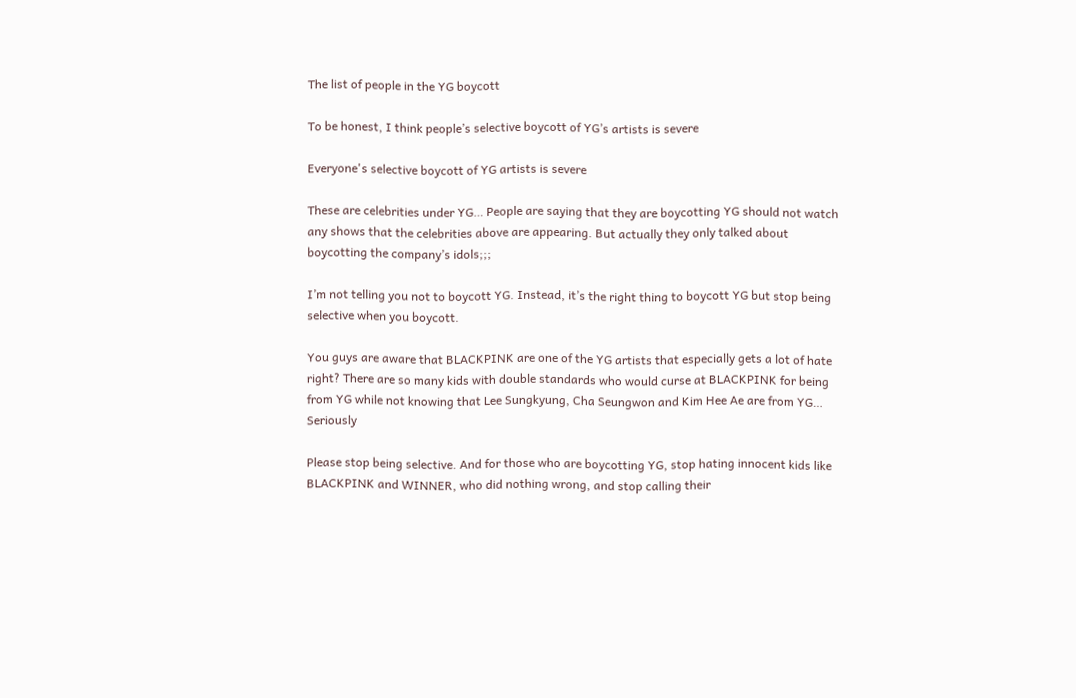The list of people in the YG boycott

To be honest, I think people’s selective boycott of YG’s artists is severe

Everyone's selective boycott of YG artists is severe

These are celebrities under YG… People are saying that they are boycotting YG should not watch any shows that the celebrities above are appearing. But actually they only talked about boycotting the company’s idols;;;

I’m not telling you not to boycott YG. Instead, it’s the right thing to boycott YG but stop being selective when you boycott.

You guys are aware that BLACKPINK are one of the YG artists that especially gets a lot of hate right? There are so many kids with double standards who would curse at BLACKPINK for being from YG while not knowing that Lee Sungkyung, Cha Seungwon and Kim Hee Ae are from YG… Seriously

Please stop being selective. And for those who are boycotting YG, stop hating innocent kids like BLACKPINK and WINNER, who did nothing wrong, and stop calling their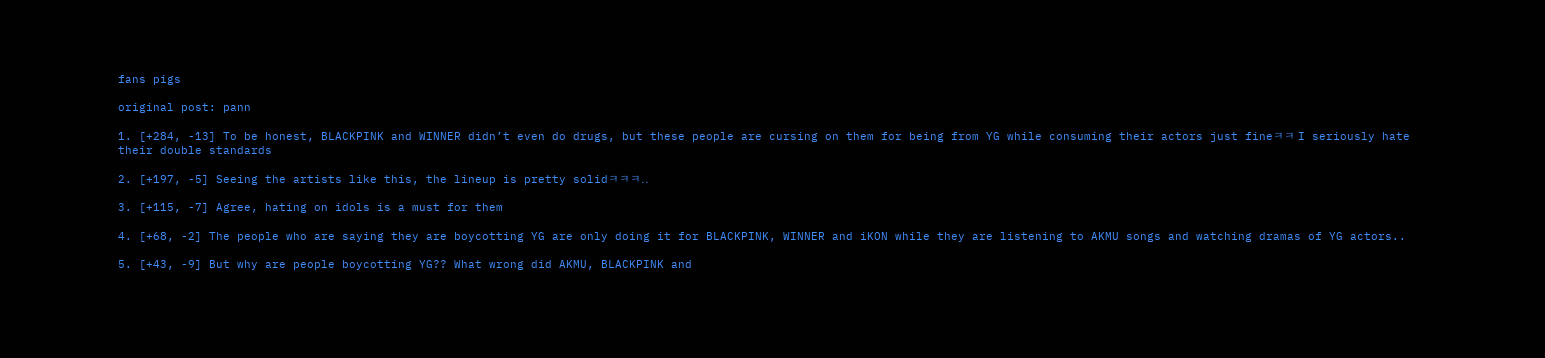fans pigs

original post: pann

1. [+284, -13] To be honest, BLACKPINK and WINNER didn’t even do drugs, but these people are cursing on them for being from YG while consuming their actors just fineㅋㅋ I seriously hate their double standards

2. [+197, -5] Seeing the artists like this, the lineup is pretty solidㅋㅋㅋ..

3. [+115, -7] Agree, hating on idols is a must for them

4. [+68, -2] The people who are saying they are boycotting YG are only doing it for BLACKPINK, WINNER and iKON while they are listening to AKMU songs and watching dramas of YG actors..

5. [+43, -9] But why are people boycotting YG?? What wrong did AKMU, BLACKPINK and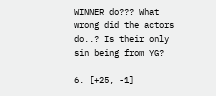WINNER do??? What wrong did the actors do..? Is their only sin being from YG?

6. [+25, -1]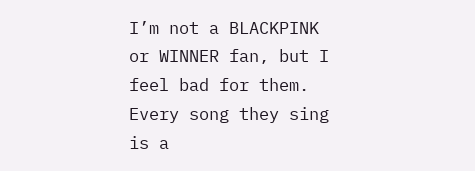I’m not a BLACKPINK or WINNER fan, but I feel bad for them. Every song they sing is a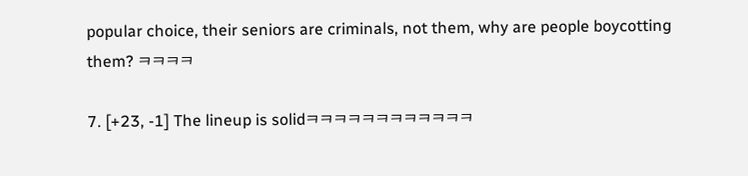popular choice, their seniors are criminals, not them, why are people boycotting them? ㅋㅋㅋㅋ

7. [+23, -1] The lineup is solidㅋㅋㅋㅋㅋㅋㅋㅋㅋㅋㅋㅋ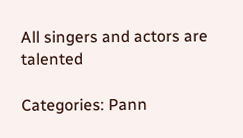All singers and actors are talented

Categories: Pann